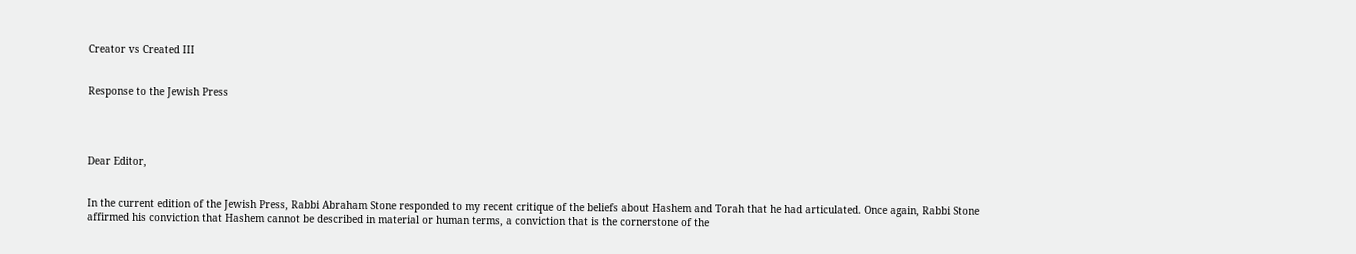Creator vs Created III


Response to the Jewish Press




Dear Editor,


In the current edition of the Jewish Press, Rabbi Abraham Stone responded to my recent critique of the beliefs about Hashem and Torah that he had articulated. Once again, Rabbi Stone affirmed his conviction that Hashem cannot be described in material or human terms, a conviction that is the cornerstone of the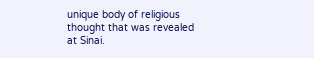unique body of religious thought that was revealed at Sinai.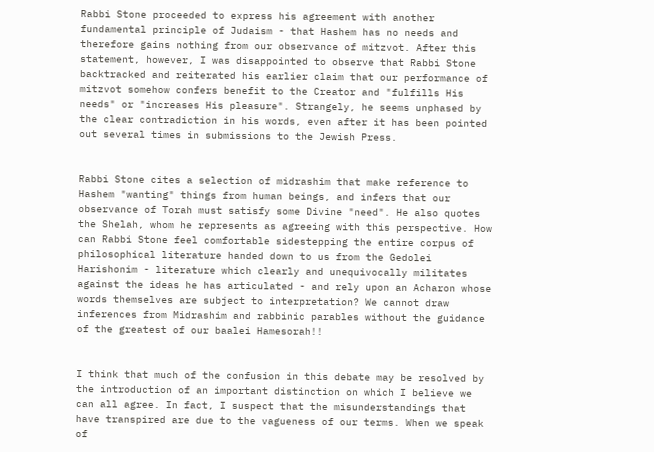Rabbi Stone proceeded to express his agreement with another fundamental principle of Judaism - that Hashem has no needs and therefore gains nothing from our observance of mitzvot. After this statement, however, I was disappointed to observe that Rabbi Stone backtracked and reiterated his earlier claim that our performance of mitzvot somehow confers benefit to the Creator and "fulfills His needs" or "increases His pleasure". Strangely, he seems unphased by the clear contradiction in his words, even after it has been pointed out several times in submissions to the Jewish Press.


Rabbi Stone cites a selection of midrashim that make reference to Hashem "wanting" things from human beings, and infers that our observance of Torah must satisfy some Divine "need". He also quotes the Shelah, whom he represents as agreeing with this perspective. How can Rabbi Stone feel comfortable sidestepping the entire corpus of philosophical literature handed down to us from the Gedolei Harishonim - literature which clearly and unequivocally militates against the ideas he has articulated - and rely upon an Acharon whose words themselves are subject to interpretation? We cannot draw inferences from Midrashim and rabbinic parables without the guidance of the greatest of our baalei Hamesorah!!


I think that much of the confusion in this debate may be resolved by the introduction of an important distinction on which I believe we can all agree. In fact, I suspect that the misunderstandings that have transpired are due to the vagueness of our terms. When we speak of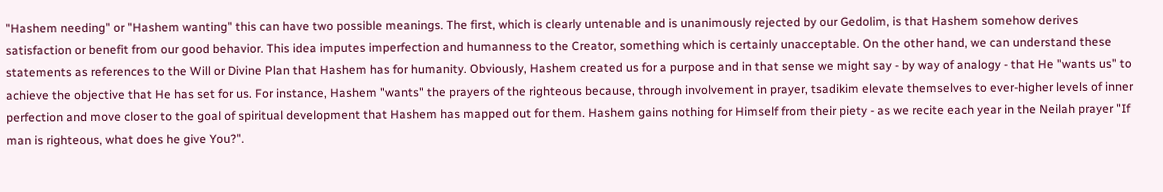"Hashem needing" or "Hashem wanting" this can have two possible meanings. The first, which is clearly untenable and is unanimously rejected by our Gedolim, is that Hashem somehow derives satisfaction or benefit from our good behavior. This idea imputes imperfection and humanness to the Creator, something which is certainly unacceptable. On the other hand, we can understand these statements as references to the Will or Divine Plan that Hashem has for humanity. Obviously, Hashem created us for a purpose and in that sense we might say - by way of analogy - that He "wants us" to achieve the objective that He has set for us. For instance, Hashem "wants" the prayers of the righteous because, through involvement in prayer, tsadikim elevate themselves to ever-higher levels of inner perfection and move closer to the goal of spiritual development that Hashem has mapped out for them. Hashem gains nothing for Himself from their piety - as we recite each year in the Neilah prayer "If man is righteous, what does he give You?".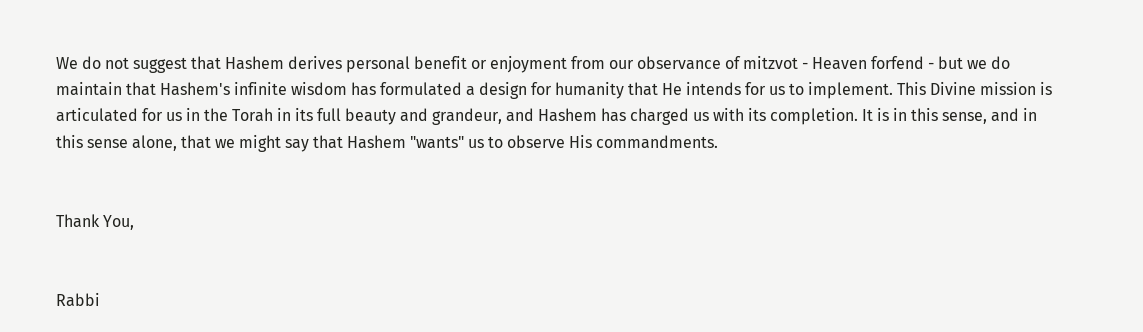We do not suggest that Hashem derives personal benefit or enjoyment from our observance of mitzvot - Heaven forfend - but we do maintain that Hashem's infinite wisdom has formulated a design for humanity that He intends for us to implement. This Divine mission is articulated for us in the Torah in its full beauty and grandeur, and Hashem has charged us with its completion. It is in this sense, and in this sense alone, that we might say that Hashem "wants" us to observe His commandments.


Thank You,


Rabbi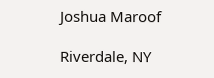Joshua Maroof

Riverdale, NY